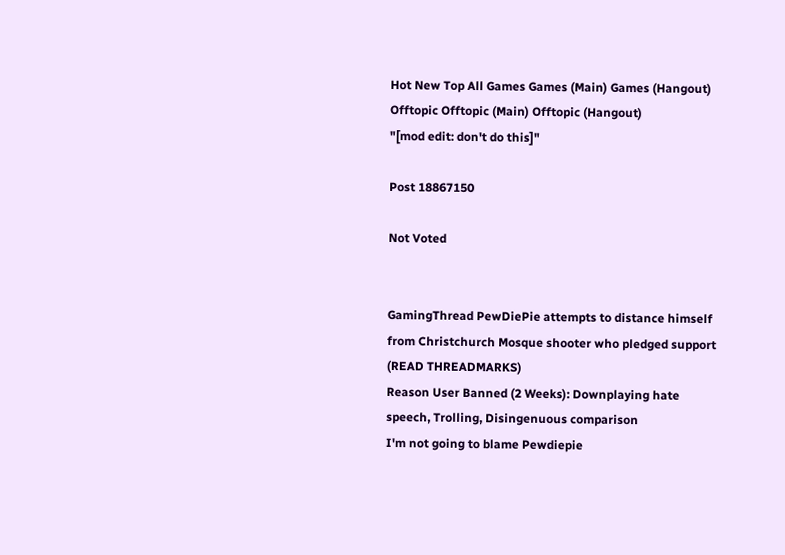Hot New Top All Games Games (Main) Games (Hangout) Offtopic Offtopic (Main) Offtopic (Hangout)
"[mod edit: don't do this]"

Post 18867150

Not Voted


GamingThread PewDiePie attempts to distance himself from Christchurch Mosque shooter who pledged support (READ THREADMARKS)
Reason User Banned (2 Weeks): Downplaying hate speech, Trolling, Disingenuous comparison
I'm not going to blame Pewdiepie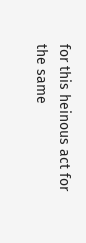for this heinous act for the same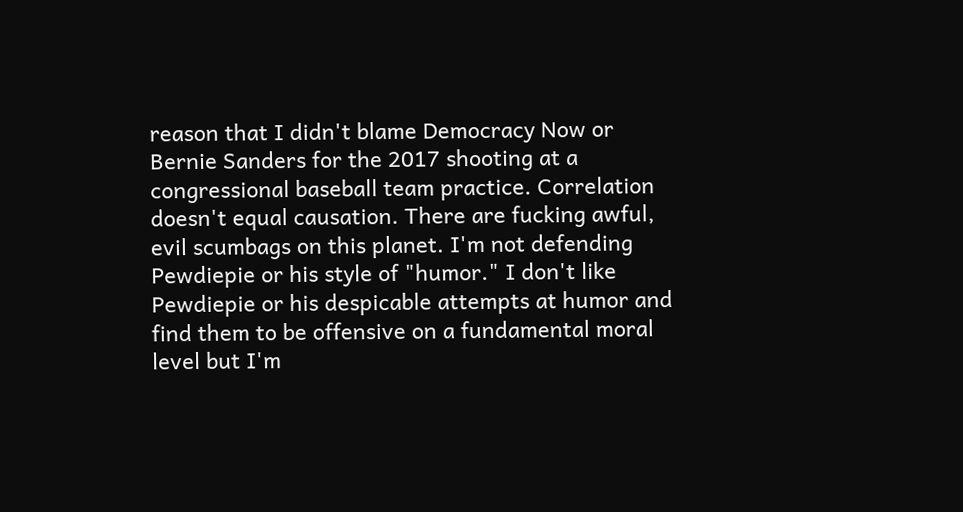reason that I didn't blame Democracy Now or Bernie Sanders for the 2017 shooting at a congressional baseball team practice. Correlation doesn't equal causation. There are fucking awful, evil scumbags on this planet. I'm not defending Pewdiepie or his style of "humor." I don't like Pewdiepie or his despicable attempts at humor and find them to be offensive on a fundamental moral level but I'm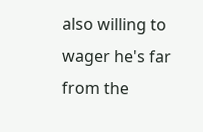also willing to wager he's far from the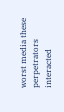worst media these perpetrators interacted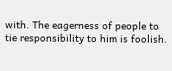with. The eagerness of people to tie responsibility to him is foolish.